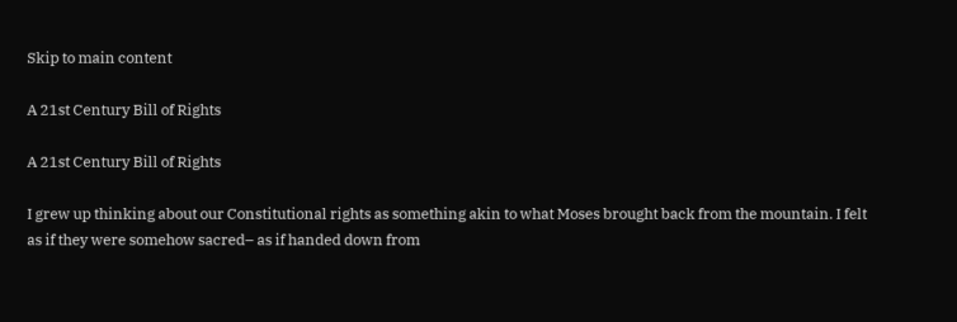Skip to main content

A 21st Century Bill of Rights

A 21st Century Bill of Rights

I grew up thinking about our Constitutional rights as something akin to what Moses brought back from the mountain. I felt as if they were somehow sacred– as if handed down from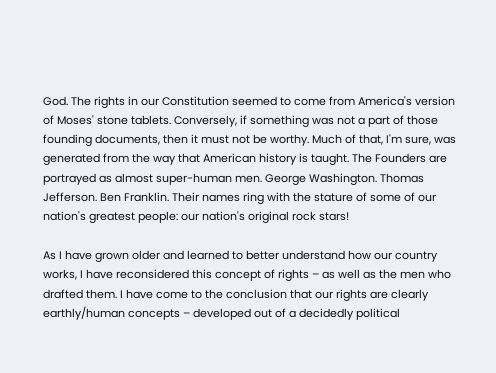God. The rights in our Constitution seemed to come from America's version of Moses' stone tablets. Conversely, if something was not a part of those founding documents, then it must not be worthy. Much of that, I'm sure, was generated from the way that American history is taught. The Founders are portrayed as almost super-human men. George Washington. Thomas Jefferson. Ben Franklin. Their names ring with the stature of some of our nation's greatest people: our nation's original rock stars!

As I have grown older and learned to better understand how our country works, I have reconsidered this concept of rights – as well as the men who drafted them. I have come to the conclusion that our rights are clearly earthly/human concepts – developed out of a decidedly political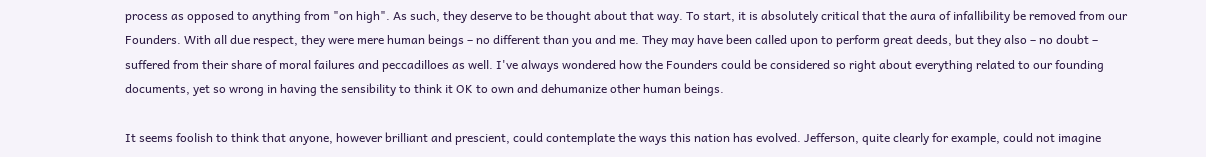process as opposed to anything from "on high". As such, they deserve to be thought about that way. To start, it is absolutely critical that the aura of infallibility be removed from our Founders. With all due respect, they were mere human beings – no different than you and me. They may have been called upon to perform great deeds, but they also – no doubt – suffered from their share of moral failures and peccadilloes as well. I've always wondered how the Founders could be considered so right about everything related to our founding documents, yet so wrong in having the sensibility to think it OK to own and dehumanize other human beings.

It seems foolish to think that anyone, however brilliant and prescient, could contemplate the ways this nation has evolved. Jefferson, quite clearly for example, could not imagine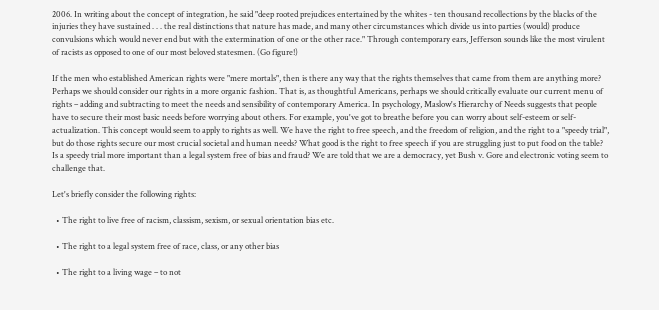2006. In writing about the concept of integration, he said "deep rooted prejudices entertained by the whites - ten thousand recollections by the blacks of the injuries they have sustained . . . the real distinctions that nature has made, and many other circumstances which divide us into parties (would) produce convulsions which would never end but with the extermination of one or the other race." Through contemporary ears, Jefferson sounds like the most virulent of racists as opposed to one of our most beloved statesmen. (Go figure!)

If the men who established American rights were "mere mortals", then is there any way that the rights themselves that came from them are anything more? Perhaps we should consider our rights in a more organic fashion. That is, as thoughtful Americans, perhaps we should critically evaluate our current menu of rights – adding and subtracting to meet the needs and sensibility of contemporary America. In psychology, Maslow's Hierarchy of Needs suggests that people have to secure their most basic needs before worrying about others. For example, you've got to breathe before you can worry about self-esteem or self-actualization. This concept would seem to apply to rights as well. We have the right to free speech, and the freedom of religion, and the right to a "speedy trial", but do those rights secure our most crucial societal and human needs? What good is the right to free speech if you are struggling just to put food on the table? Is a speedy trial more important than a legal system free of bias and fraud? We are told that we are a democracy, yet Bush v. Gore and electronic voting seem to challenge that.

Let's briefly consider the following rights:

  • The right to live free of racism, classism, sexism, or sexual orientation bias etc.

  • The right to a legal system free of race, class, or any other bias

  • The right to a living wage – to not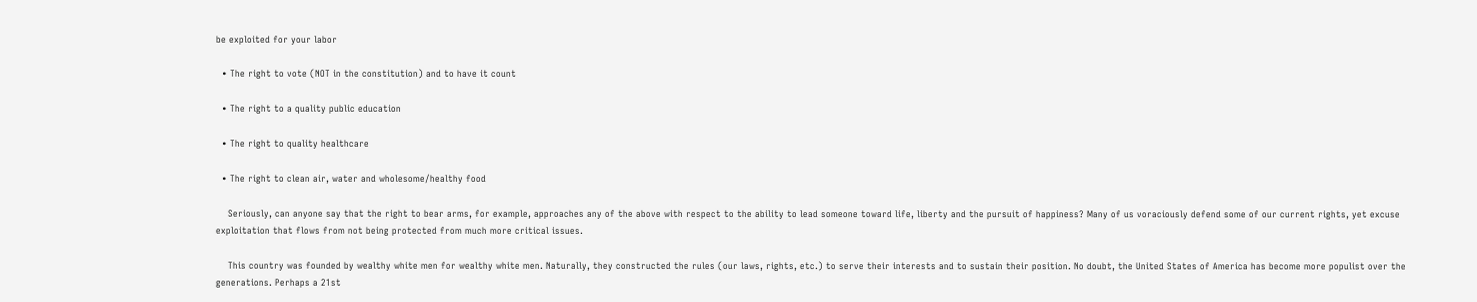be exploited for your labor

  • The right to vote (NOT in the constitution) and to have it count

  • The right to a quality public education

  • The right to quality healthcare

  • The right to clean air, water and wholesome/healthy food

    Seriously, can anyone say that the right to bear arms, for example, approaches any of the above with respect to the ability to lead someone toward life, liberty and the pursuit of happiness? Many of us voraciously defend some of our current rights, yet excuse exploitation that flows from not being protected from much more critical issues.

    This country was founded by wealthy white men for wealthy white men. Naturally, they constructed the rules (our laws, rights, etc.) to serve their interests and to sustain their position. No doubt, the United States of America has become more populist over the generations. Perhaps a 21st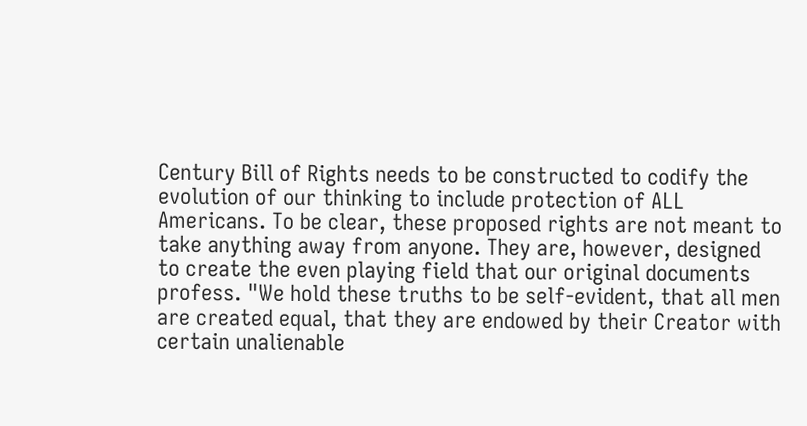Century Bill of Rights needs to be constructed to codify the evolution of our thinking to include protection of ALL Americans. To be clear, these proposed rights are not meant to take anything away from anyone. They are, however, designed to create the even playing field that our original documents profess. "We hold these truths to be self-evident, that all men are created equal, that they are endowed by their Creator with certain unalienable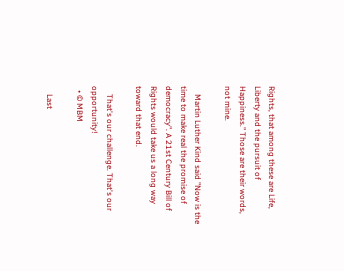Rights, that among these are Life, Liberty and the pursuit of Happiness." Those are their words, not mine.

    Martin Luther Kind said "Now is the time to make real the promise of democracy". A 21st Century Bill of Rights would take us a long way toward that end.

    That's our challenge. That's our opportunity!
  • © MBM

    Last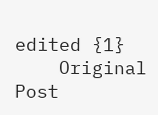edited {1}
    Original Post